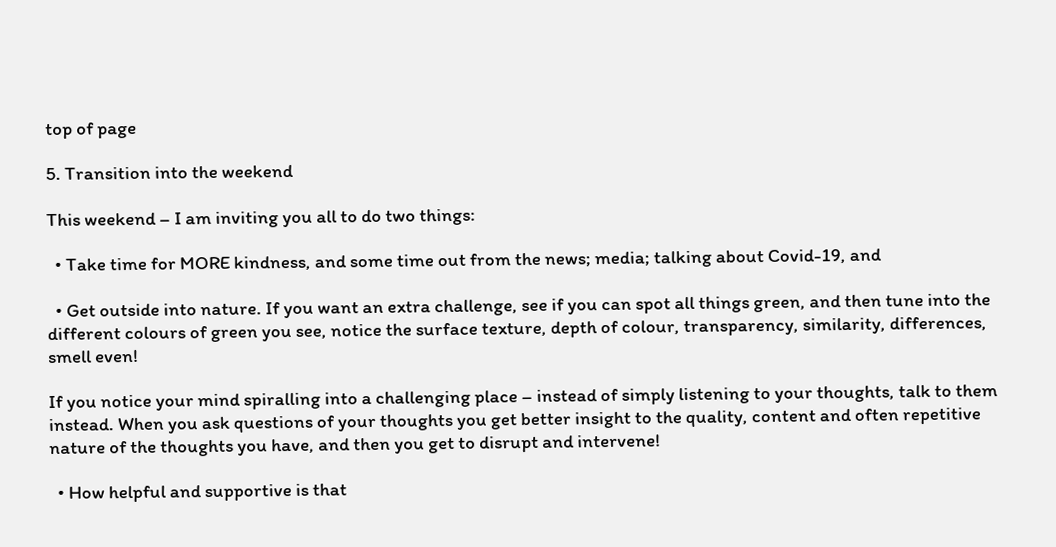top of page

5. Transition into the weekend

This weekend – I am inviting you all to do two things:

  • Take time for MORE kindness, and some time out from the news; media; talking about Covid-19, and

  • Get outside into nature. If you want an extra challenge, see if you can spot all things green, and then tune into the different colours of green you see, notice the surface texture, depth of colour, transparency, similarity, differences, smell even!

If you notice your mind spiralling into a challenging place – instead of simply listening to your thoughts, talk to them instead. When you ask questions of your thoughts you get better insight to the quality, content and often repetitive nature of the thoughts you have, and then you get to disrupt and intervene!

  • How helpful and supportive is that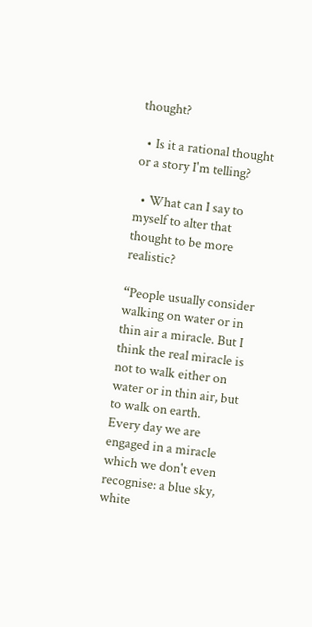thought?

  • Is it a rational thought or a story I'm telling?

  • What can I say to myself to alter that thought to be more realistic?

“People usually consider walking on water or in thin air a miracle. But I think the real miracle is not to walk either on water or in thin air, but to walk on earth.
Every day we are engaged in a miracle which we don't even recognise: a blue sky, white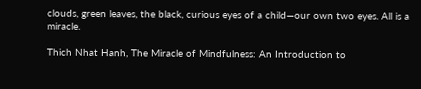clouds, green leaves, the black, curious eyes of a child—our own two eyes. All is a miracle.

Thich Nhat Hanh, The Miracle of Mindfulness: An Introduction to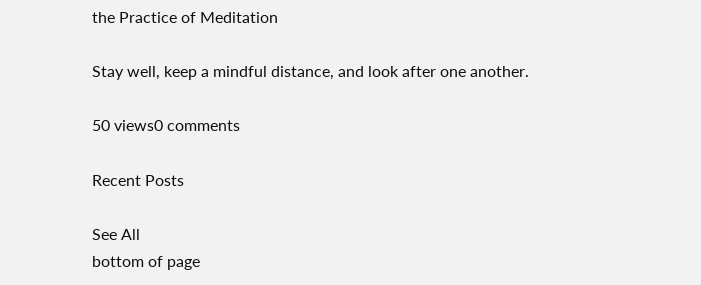the Practice of Meditation

Stay well, keep a mindful distance, and look after one another.

50 views0 comments

Recent Posts

See All
bottom of page